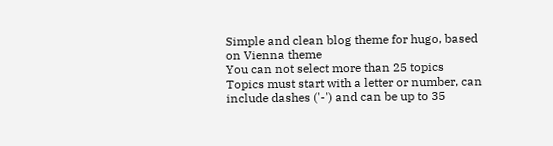Simple and clean blog theme for hugo, based on Vienna theme
You can not select more than 25 topics Topics must start with a letter or number, can include dashes ('-') and can be up to 35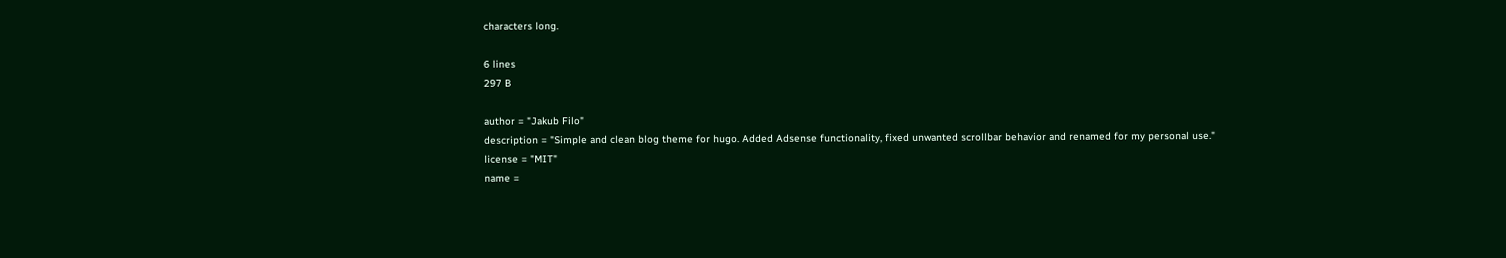characters long.

6 lines
297 B

author = "Jakub Filo"
description = "Simple and clean blog theme for hugo. Added Adsense functionality, fixed unwanted scrollbar behavior and renamed for my personal use."
license = "MIT"
name =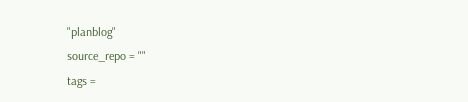"planblog"
source_repo = ""
tags =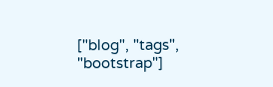["blog", "tags", "bootstrap"]